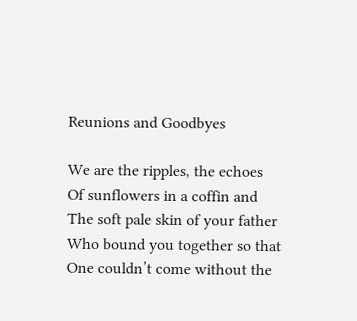Reunions and Goodbyes

We are the ripples, the echoes
Of sunflowers in a coffin and
The soft pale skin of your father
Who bound you together so that
One couldn’t come without the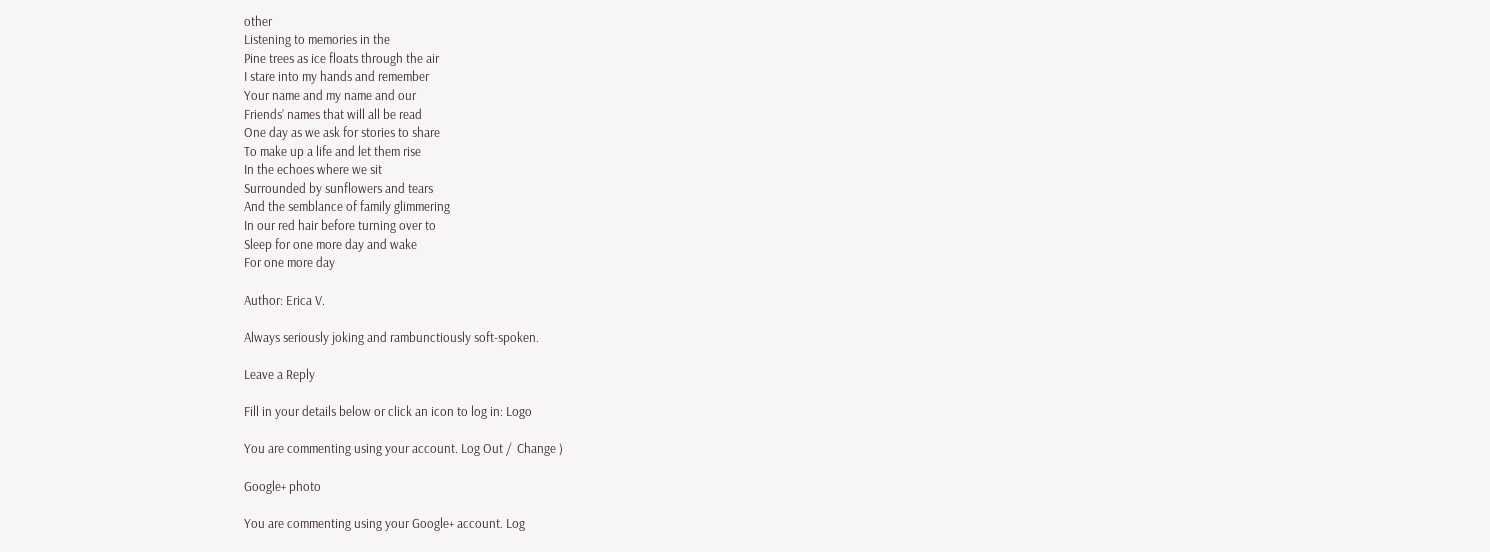other
Listening to memories in the
Pine trees as ice floats through the air
I stare into my hands and remember
Your name and my name and our
Friends’ names that will all be read
One day as we ask for stories to share
To make up a life and let them rise
In the echoes where we sit
Surrounded by sunflowers and tears
And the semblance of family glimmering
In our red hair before turning over to
Sleep for one more day and wake
For one more day

Author: Erica V.

Always seriously joking and rambunctiously soft-spoken.

Leave a Reply

Fill in your details below or click an icon to log in: Logo

You are commenting using your account. Log Out /  Change )

Google+ photo

You are commenting using your Google+ account. Log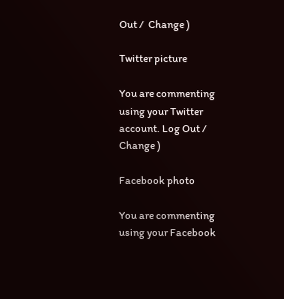Out /  Change )

Twitter picture

You are commenting using your Twitter account. Log Out /  Change )

Facebook photo

You are commenting using your Facebook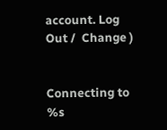account. Log Out /  Change )


Connecting to %s